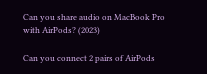Can you share audio on MacBook Pro with AirPods? (2023)

Can you connect 2 pairs of AirPods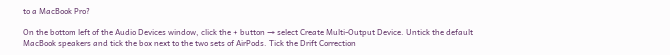to a MacBook Pro?

On the bottom left of the Audio Devices window, click the + button → select Create Multi-Output Device. Untick the default MacBook speakers and tick the box next to the two sets of AirPods. Tick the Drift Correction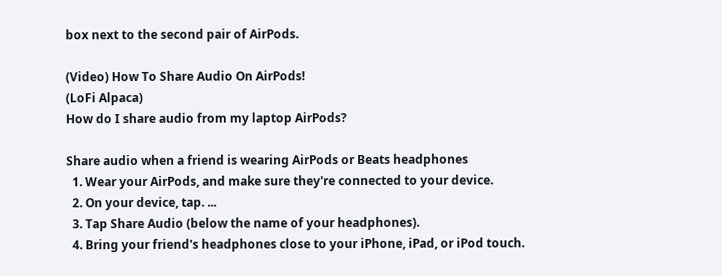box next to the second pair of AirPods.

(Video) How To Share Audio On AirPods!
(LoFi Alpaca)
How do I share audio from my laptop AirPods?

Share audio when a friend is wearing AirPods or Beats headphones
  1. Wear your AirPods, and make sure they're connected to your device.
  2. On your device, tap. ...
  3. Tap Share Audio (below the name of your headphones).
  4. Bring your friend's headphones close to your iPhone, iPad, or iPod touch.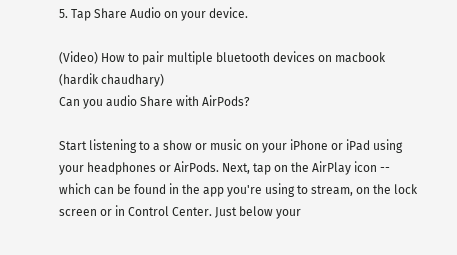5. Tap Share Audio on your device.

(Video) How to pair multiple bluetooth devices on macbook
(hardik chaudhary)
Can you audio Share with AirPods?

Start listening to a show or music on your iPhone or iPad using your headphones or AirPods. Next, tap on the AirPlay icon -- which can be found in the app you're using to stream, on the lock screen or in Control Center. Just below your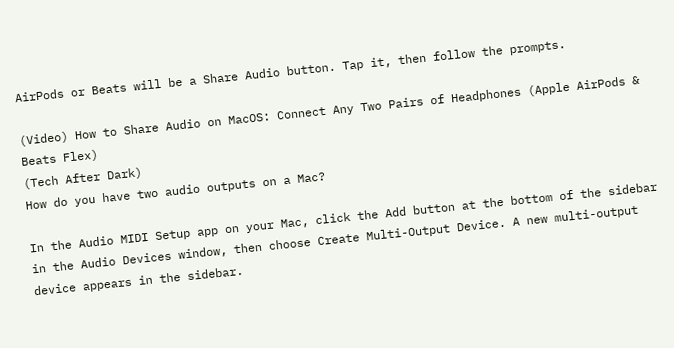AirPods or Beats will be a Share Audio button. Tap it, then follow the prompts.

(Video) How to Share Audio on MacOS: Connect Any Two Pairs of Headphones (Apple AirPods & Beats Flex)
(Tech After Dark)
How do you have two audio outputs on a Mac?

In the Audio MIDI Setup app on your Mac, click the Add button at the bottom of the sidebar in the Audio Devices window, then choose Create Multi-Output Device. A new multi-output device appears in the sidebar.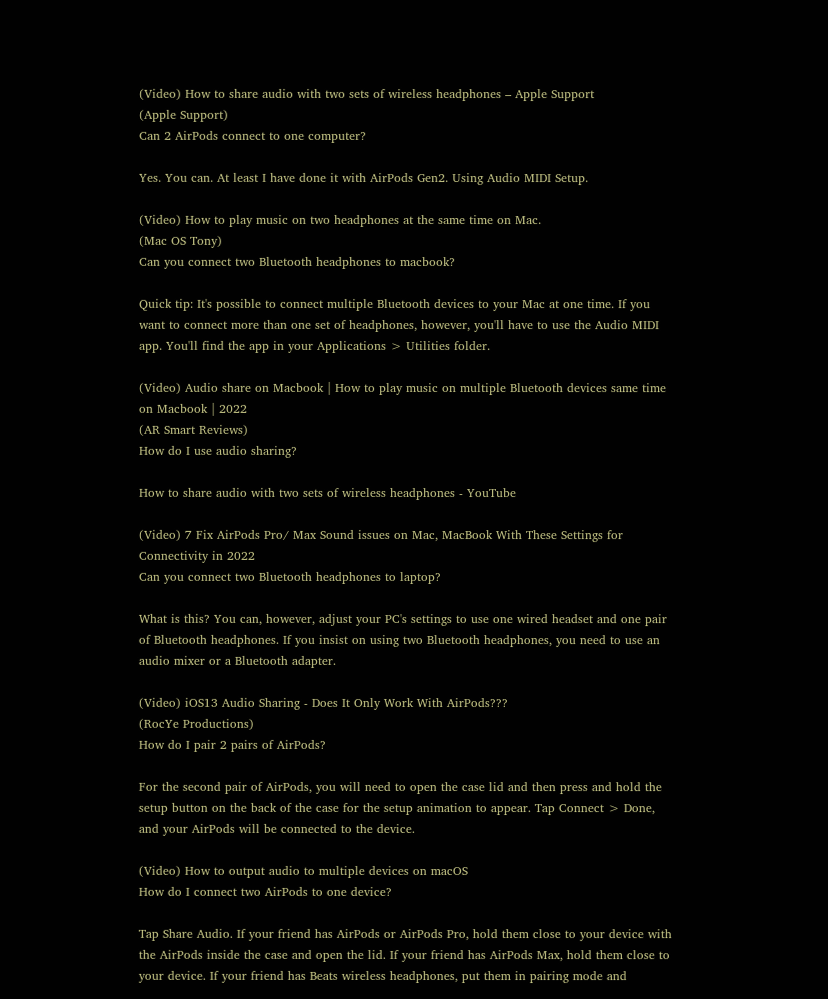(Video) How to share audio with two sets of wireless headphones – Apple Support
(Apple Support)
Can 2 AirPods connect to one computer?

Yes. You can. At least I have done it with AirPods Gen2. Using Audio MIDI Setup.

(Video) How to play music on two headphones at the same time on Mac.
(Mac OS Tony)
Can you connect two Bluetooth headphones to macbook?

Quick tip: It's possible to connect multiple Bluetooth devices to your Mac at one time. If you want to connect more than one set of headphones, however, you'll have to use the Audio MIDI app. You'll find the app in your Applications > Utilities folder.

(Video) Audio share on Macbook | How to play music on multiple Bluetooth devices same time on Macbook | 2022
(AR Smart Reviews)
How do I use audio sharing?

How to share audio with two sets of wireless headphones - YouTube

(Video) 7 Fix AirPods Pro/ Max Sound issues on Mac, MacBook With These Settings for Connectivity in 2022
Can you connect two Bluetooth headphones to laptop?

What is this? You can, however, adjust your PC's settings to use one wired headset and one pair of Bluetooth headphones. If you insist on using two Bluetooth headphones, you need to use an audio mixer or a Bluetooth adapter.

(Video) iOS13 Audio Sharing - Does It Only Work With AirPods???
(RocYe Productions)
How do I pair 2 pairs of AirPods?

For the second pair of AirPods, you will need to open the case lid and then press and hold the setup button on the back of the case for the setup animation to appear. Tap Connect > Done, and your AirPods will be connected to the device.

(Video) How to output audio to multiple devices on macOS
How do I connect two AirPods to one device?

Tap Share Audio. If your friend has AirPods or AirPods Pro, hold them close to your device with the AirPods inside the case and open the lid. If your friend has AirPods Max, hold them close to your device. If your friend has Beats wireless headphones, put them in pairing mode and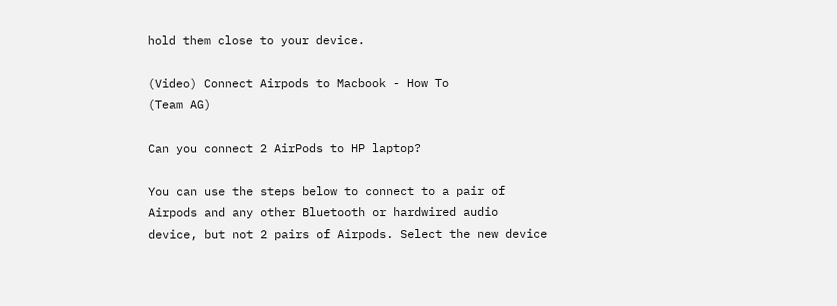hold them close to your device.

(Video) Connect Airpods to Macbook - How To
(Team AG)

Can you connect 2 AirPods to HP laptop?

You can use the steps below to connect to a pair of Airpods and any other Bluetooth or hardwired audio device, but not 2 pairs of Airpods. Select the new device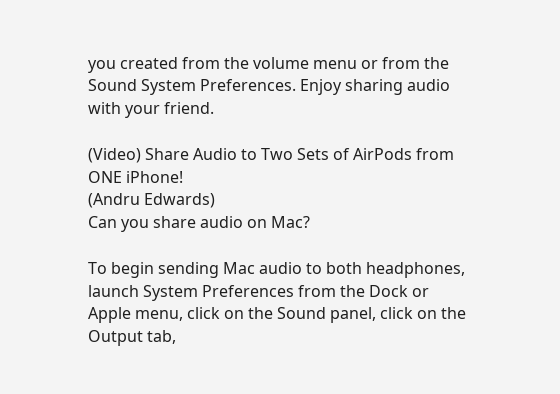you created from the volume menu or from the Sound System Preferences. Enjoy sharing audio with your friend.

(Video) Share Audio to Two Sets of AirPods from ONE iPhone!
(Andru Edwards)
Can you share audio on Mac?

To begin sending Mac audio to both headphones, launch System Preferences from the Dock or Apple menu, click on the Sound panel, click on the Output tab,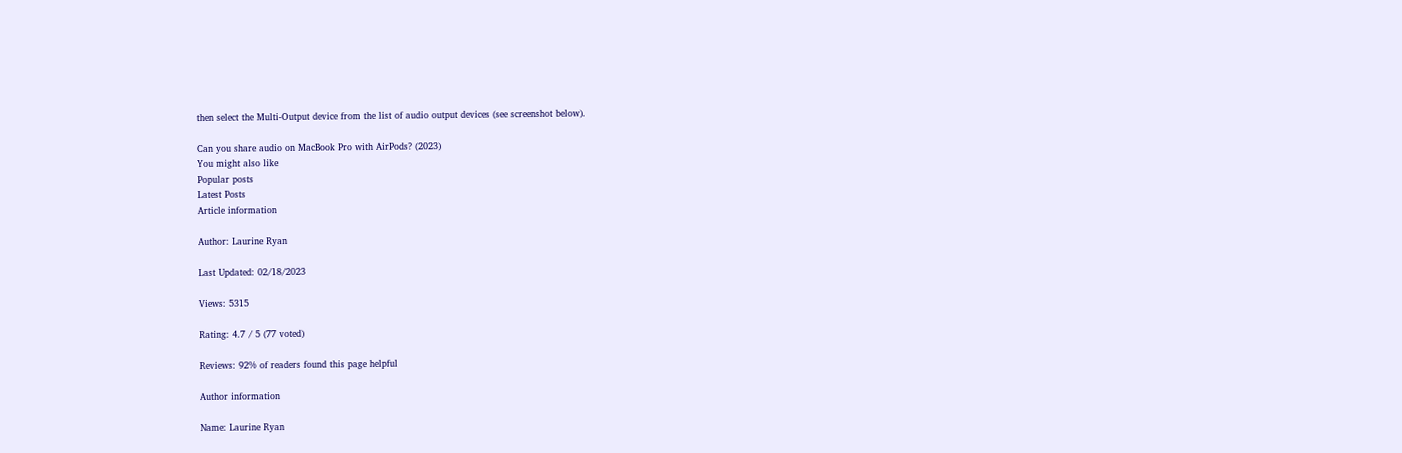then select the Multi-Output device from the list of audio output devices (see screenshot below).

Can you share audio on MacBook Pro with AirPods? (2023)
You might also like
Popular posts
Latest Posts
Article information

Author: Laurine Ryan

Last Updated: 02/18/2023

Views: 5315

Rating: 4.7 / 5 (77 voted)

Reviews: 92% of readers found this page helpful

Author information

Name: Laurine Ryan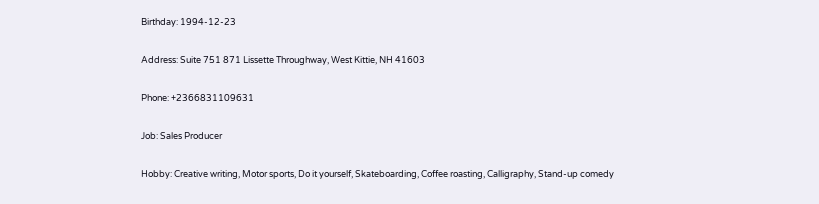Birthday: 1994-12-23

Address: Suite 751 871 Lissette Throughway, West Kittie, NH 41603

Phone: +2366831109631

Job: Sales Producer

Hobby: Creative writing, Motor sports, Do it yourself, Skateboarding, Coffee roasting, Calligraphy, Stand-up comedy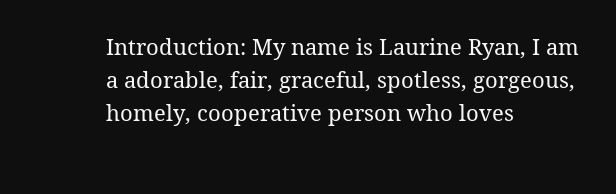Introduction: My name is Laurine Ryan, I am a adorable, fair, graceful, spotless, gorgeous, homely, cooperative person who loves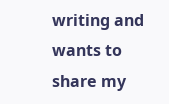writing and wants to share my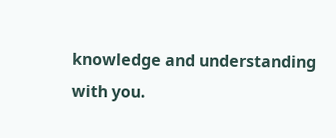knowledge and understanding with you.